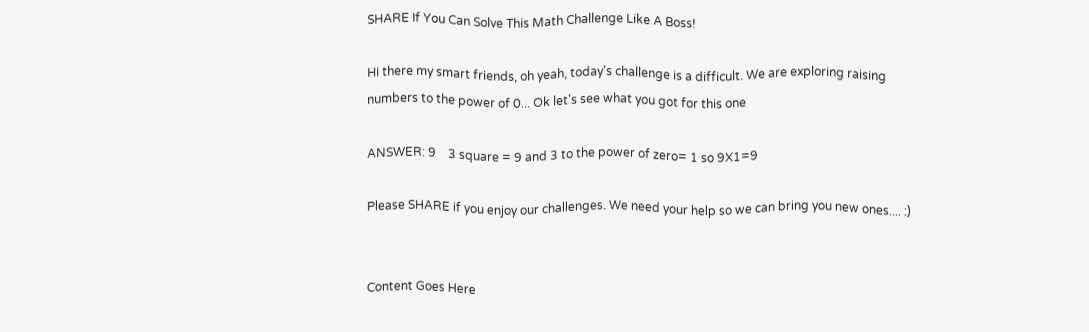SHARE If You Can Solve This Math Challenge Like A Boss!

Hi there my smart friends, oh yeah, today's challenge is a difficult. We are exploring raising numbers to the power of 0... Ok let's see what you got for this one

ANSWER: 9    3 square = 9 and 3 to the power of zero= 1 so 9X1=9

Please SHARE if you enjoy our challenges. We need your help so we can bring you new ones.... :)


Content Goes Here